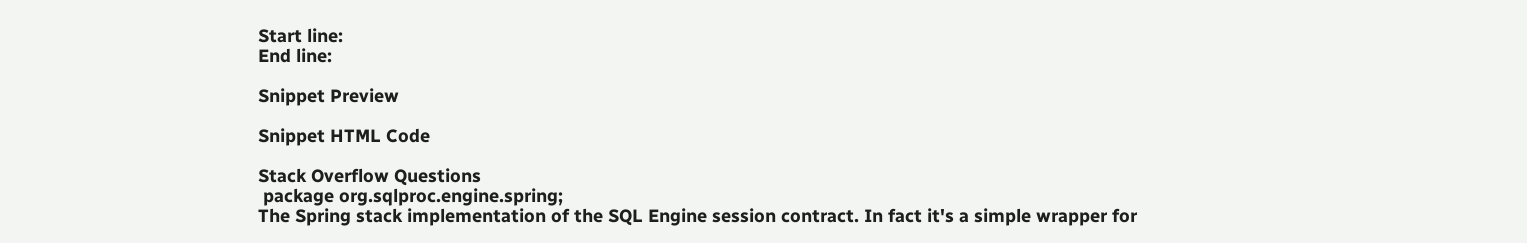Start line:
End line:

Snippet Preview

Snippet HTML Code

Stack Overflow Questions
 package org.sqlproc.engine.spring;
The Spring stack implementation of the SQL Engine session contract. In fact it's a simple wrapper for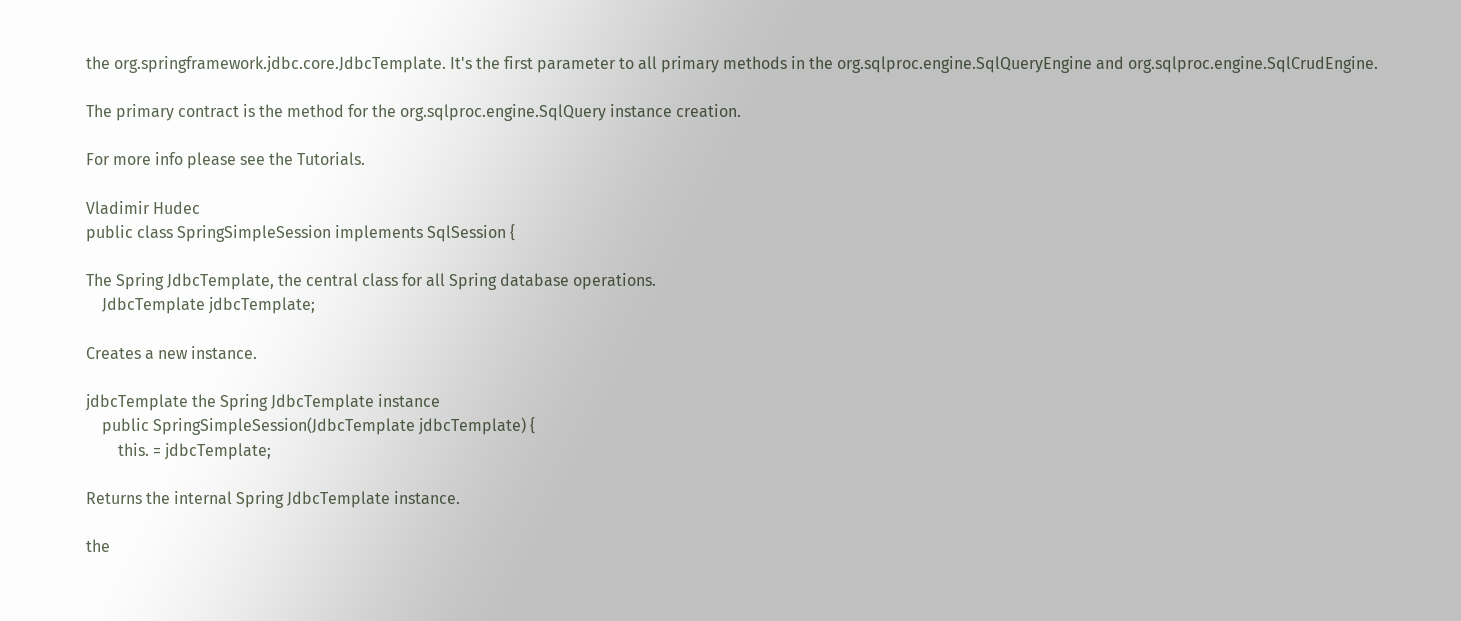the org.springframework.jdbc.core.JdbcTemplate. It's the first parameter to all primary methods in the org.sqlproc.engine.SqlQueryEngine and org.sqlproc.engine.SqlCrudEngine.

The primary contract is the method for the org.sqlproc.engine.SqlQuery instance creation.

For more info please see the Tutorials.

Vladimir Hudec
public class SpringSimpleSession implements SqlSession {

The Spring JdbcTemplate, the central class for all Spring database operations.
    JdbcTemplate jdbcTemplate;

Creates a new instance.

jdbcTemplate the Spring JdbcTemplate instance
    public SpringSimpleSession(JdbcTemplate jdbcTemplate) {
        this. = jdbcTemplate;

Returns the internal Spring JdbcTemplate instance.

the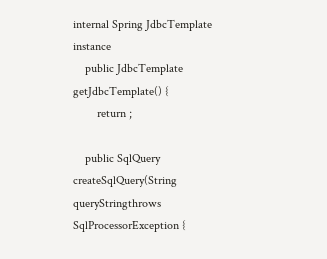internal Spring JdbcTemplate instance
    public JdbcTemplate getJdbcTemplate() {
        return ;

    public SqlQuery createSqlQuery(String queryStringthrows SqlProcessorException {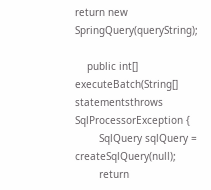return new SpringQuery(queryString);

    public int[] executeBatch(String[] statementsthrows SqlProcessorException {
        SqlQuery sqlQuery = createSqlQuery(null);
        return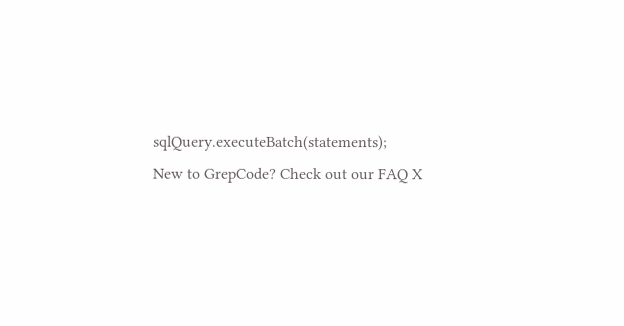sqlQuery.executeBatch(statements);
New to GrepCode? Check out our FAQ X